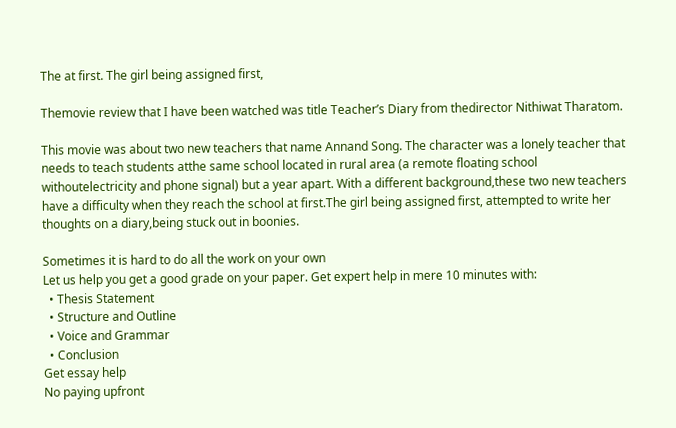The at first. The girl being assigned first,

Themovie review that I have been watched was title Teacher’s Diary from thedirector Nithiwat Tharatom.

This movie was about two new teachers that name Annand Song. The character was a lonely teacher that needs to teach students atthe same school located in rural area (a remote floating school withoutelectricity and phone signal) but a year apart. With a different background,these two new teachers have a difficulty when they reach the school at first.The girl being assigned first, attempted to write her thoughts on a diary,being stuck out in boonies.

Sometimes it is hard to do all the work on your own
Let us help you get a good grade on your paper. Get expert help in mere 10 minutes with:
  • Thesis Statement
  • Structure and Outline
  • Voice and Grammar
  • Conclusion
Get essay help
No paying upfront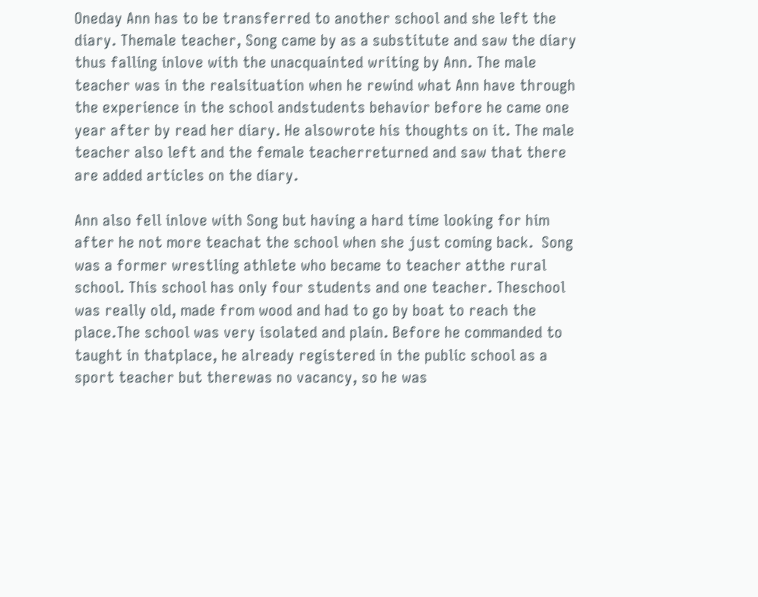Oneday Ann has to be transferred to another school and she left the diary. Themale teacher, Song came by as a substitute and saw the diary thus falling inlove with the unacquainted writing by Ann. The male teacher was in the realsituation when he rewind what Ann have through the experience in the school andstudents behavior before he came one year after by read her diary. He alsowrote his thoughts on it. The male teacher also left and the female teacherreturned and saw that there are added articles on the diary.

Ann also fell inlove with Song but having a hard time looking for him after he not more teachat the school when she just coming back.  Song was a former wrestling athlete who became to teacher atthe rural school. This school has only four students and one teacher. Theschool was really old, made from wood and had to go by boat to reach the place.The school was very isolated and plain. Before he commanded to taught in thatplace, he already registered in the public school as a sport teacher but therewas no vacancy, so he was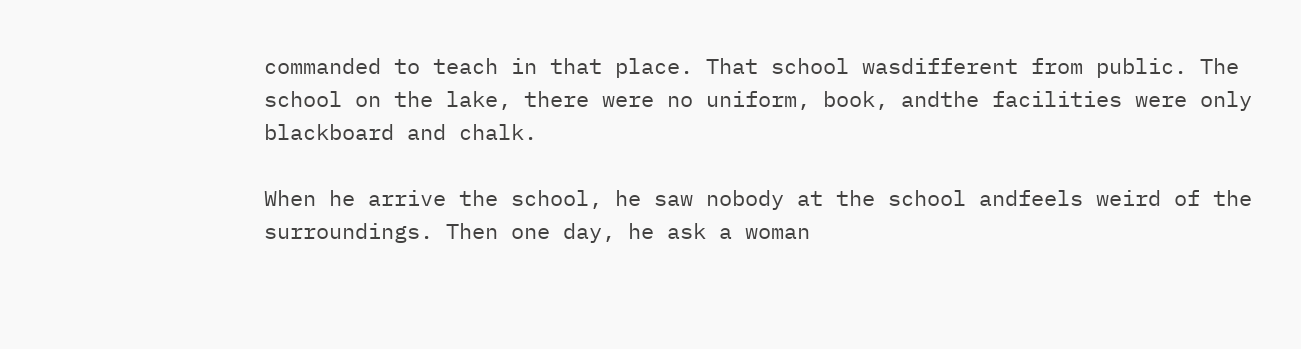commanded to teach in that place. That school wasdifferent from public. The school on the lake, there were no uniform, book, andthe facilities were only blackboard and chalk.

When he arrive the school, he saw nobody at the school andfeels weird of the surroundings. Then one day, he ask a woman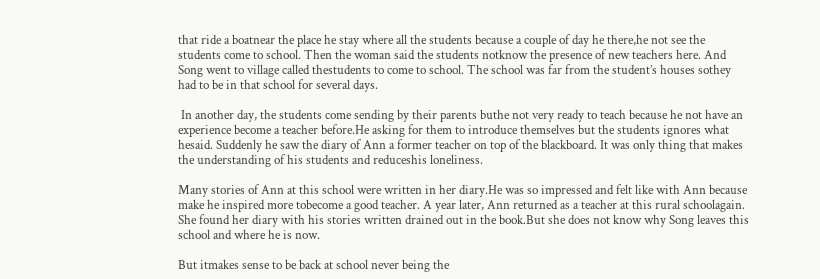that ride a boatnear the place he stay where all the students because a couple of day he there,he not see the students come to school. Then the woman said the students notknow the presence of new teachers here. And Song went to village called thestudents to come to school. The school was far from the student’s houses sothey had to be in that school for several days.

 In another day, the students come sending by their parents buthe not very ready to teach because he not have an experience become a teacher before.He asking for them to introduce themselves but the students ignores what hesaid. Suddenly he saw the diary of Ann a former teacher on top of the blackboard. It was only thing that makes the understanding of his students and reduceshis loneliness.

Many stories of Ann at this school were written in her diary.He was so impressed and felt like with Ann because make he inspired more tobecome a good teacher. A year later, Ann returned as a teacher at this rural schoolagain. She found her diary with his stories written drained out in the book.But she does not know why Song leaves this school and where he is now.

But itmakes sense to be back at school never being the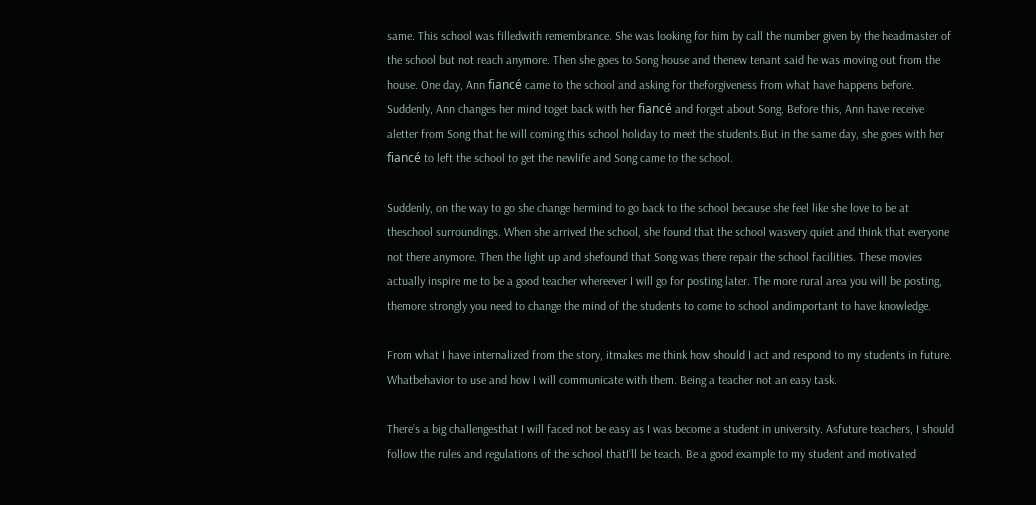same. This school was filledwith remembrance. She was looking for him by call the number given by the headmaster of the school but not reach anymore. Then she goes to Song house and thenew tenant said he was moving out from the house. One day, Ann fiancé came to the school and asking for theforgiveness from what have happens before. Suddenly, Ann changes her mind toget back with her fiancé and forget about Song. Before this, Ann have receive aletter from Song that he will coming this school holiday to meet the students.But in the same day, she goes with her fiancé to left the school to get the newlife and Song came to the school.

Suddenly, on the way to go she change hermind to go back to the school because she feel like she love to be at theschool surroundings. When she arrived the school, she found that the school wasvery quiet and think that everyone not there anymore. Then the light up and shefound that Song was there repair the school facilities. These movies actually inspire me to be a good teacher whereever I will go for posting later. The more rural area you will be posting, themore strongly you need to change the mind of the students to come to school andimportant to have knowledge.

From what I have internalized from the story, itmakes me think how should I act and respond to my students in future. Whatbehavior to use and how I will communicate with them. Being a teacher not an easy task.

There’s a big challengesthat I will faced not be easy as I was become a student in university. Asfuture teachers, I should follow the rules and regulations of the school thatI’ll be teach. Be a good example to my student and motivated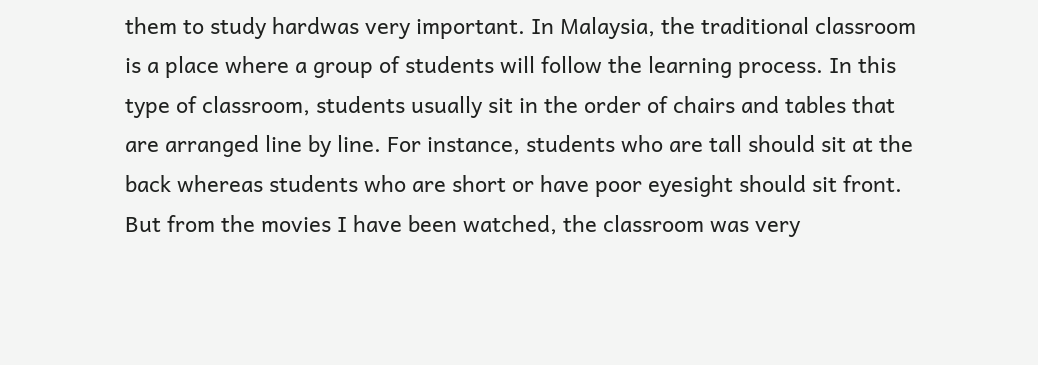them to study hardwas very important. In Malaysia, the traditional classroom is a place where a group of students will follow the learning process. In this type of classroom, students usually sit in the order of chairs and tables that are arranged line by line. For instance, students who are tall should sit at the back whereas students who are short or have poor eyesight should sit front. But from the movies I have been watched, the classroom was very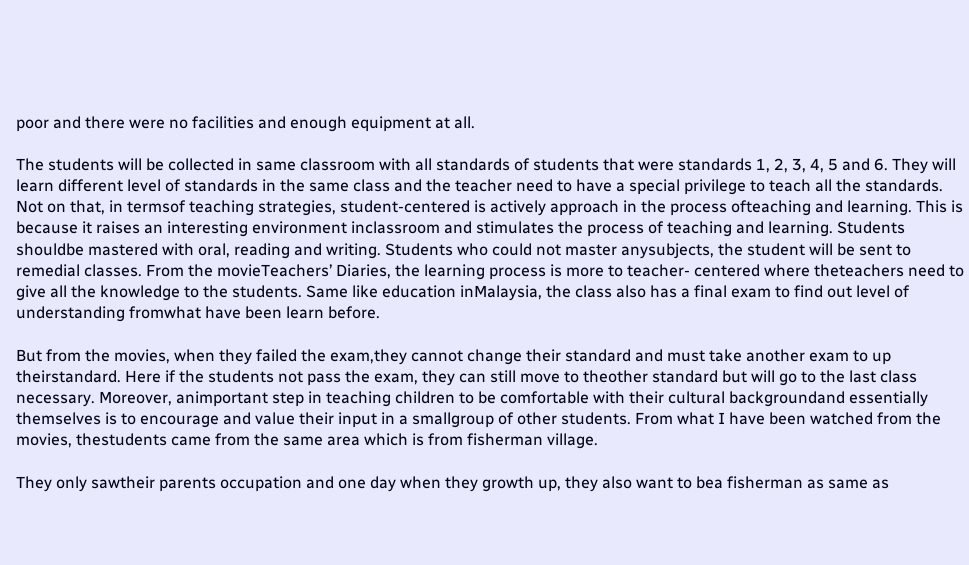poor and there were no facilities and enough equipment at all.

The students will be collected in same classroom with all standards of students that were standards 1, 2, 3, 4, 5 and 6. They will learn different level of standards in the same class and the teacher need to have a special privilege to teach all the standards. Not on that, in termsof teaching strategies, student-centered is actively approach in the process ofteaching and learning. This is because it raises an interesting environment inclassroom and stimulates the process of teaching and learning. Students shouldbe mastered with oral, reading and writing. Students who could not master anysubjects, the student will be sent to remedial classes. From the movieTeachers’ Diaries, the learning process is more to teacher- centered where theteachers need to give all the knowledge to the students. Same like education inMalaysia, the class also has a final exam to find out level of understanding fromwhat have been learn before.

But from the movies, when they failed the exam,they cannot change their standard and must take another exam to up theirstandard. Here if the students not pass the exam, they can still move to theother standard but will go to the last class necessary. Moreover, animportant step in teaching children to be comfortable with their cultural backgroundand essentially themselves is to encourage and value their input in a smallgroup of other students. From what I have been watched from the movies, thestudents came from the same area which is from fisherman village.

They only sawtheir parents occupation and one day when they growth up, they also want to bea fisherman as same as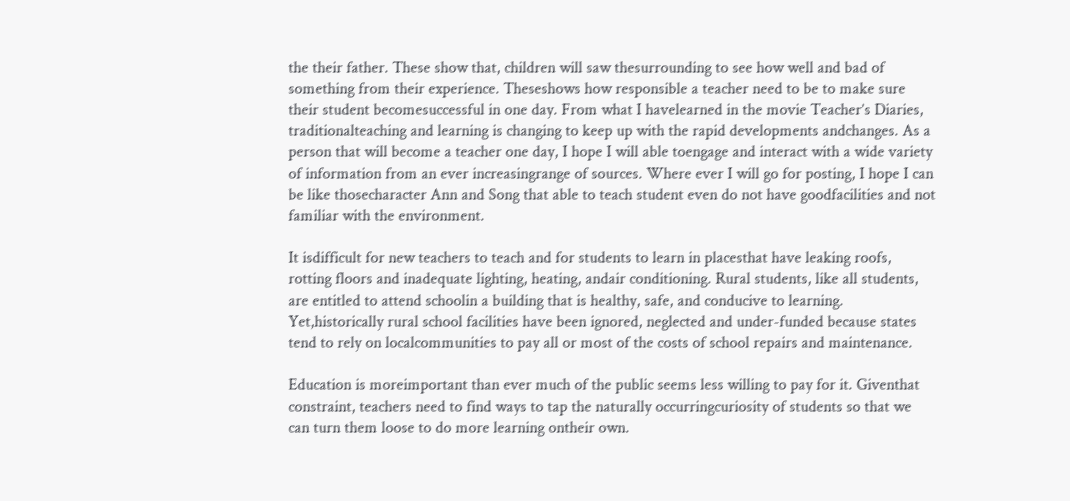the their father. These show that, children will saw thesurrounding to see how well and bad of something from their experience. Theseshows how responsible a teacher need to be to make sure their student becomesuccessful in one day. From what I havelearned in the movie Teacher’s Diaries, traditionalteaching and learning is changing to keep up with the rapid developments andchanges. As a person that will become a teacher one day, I hope I will able toengage and interact with a wide variety of information from an ever increasingrange of sources. Where ever I will go for posting, I hope I can be like thosecharacter Ann and Song that able to teach student even do not have goodfacilities and not familiar with the environment.

It isdifficult for new teachers to teach and for students to learn in placesthat have leaking roofs, rotting floors and inadequate lighting, heating, andair conditioning. Rural students, like all students, are entitled to attend schoolin a building that is healthy, safe, and conducive to learning. Yet,historically rural school facilities have been ignored, neglected and under-funded because states tend to rely on localcommunities to pay all or most of the costs of school repairs and maintenance.

Education is moreimportant than ever much of the public seems less willing to pay for it. Giventhat constraint, teachers need to find ways to tap the naturally occurringcuriosity of students so that we can turn them loose to do more learning ontheir own.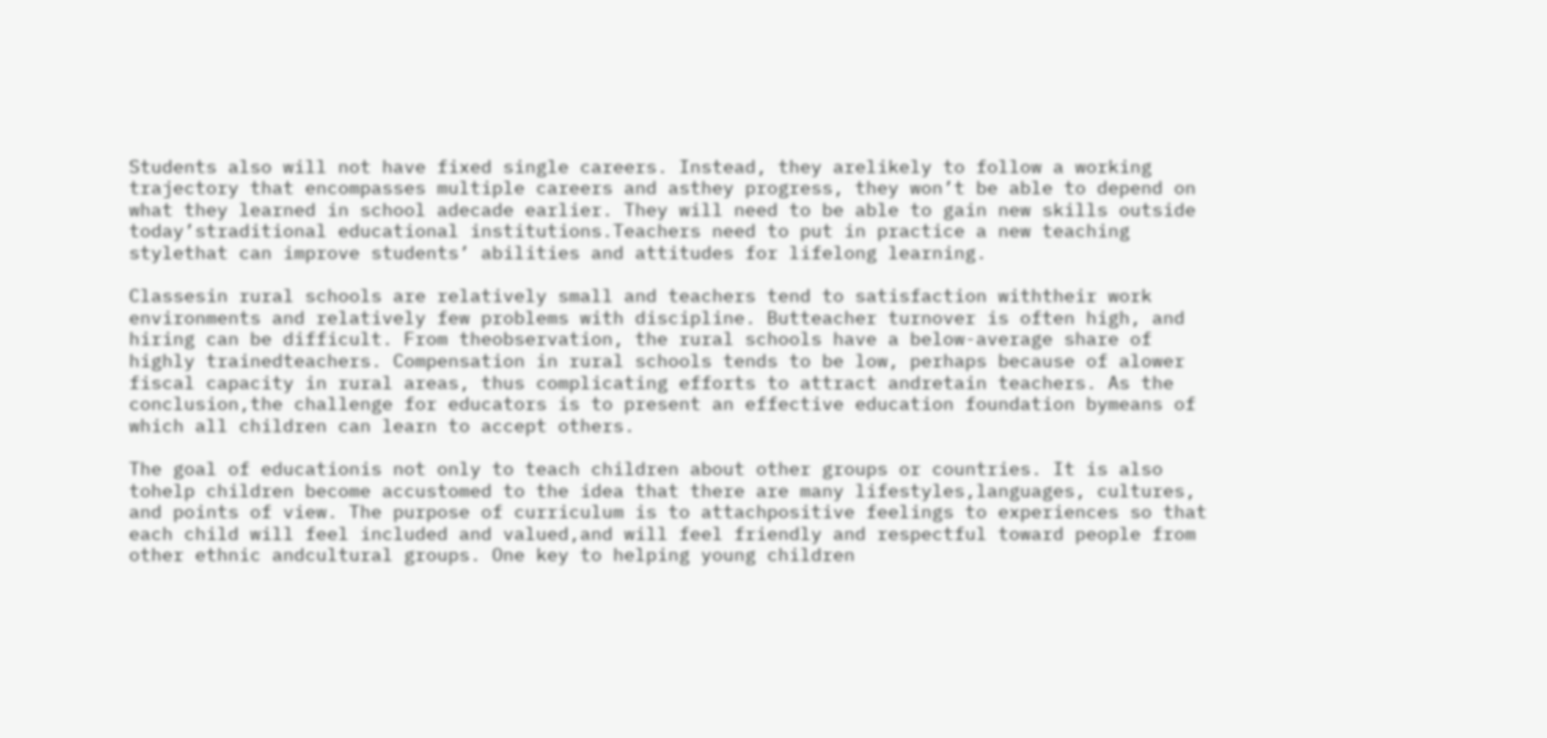Students also will not have fixed single careers. Instead, they arelikely to follow a working trajectory that encompasses multiple careers and asthey progress, they won’t be able to depend on what they learned in school adecade earlier. They will need to be able to gain new skills outside today’straditional educational institutions.Teachers need to put in practice a new teaching stylethat can improve students’ abilities and attitudes for lifelong learning.

Classesin rural schools are relatively small and teachers tend to satisfaction withtheir work environments and relatively few problems with discipline. Butteacher turnover is often high, and hiring can be difficult. From theobservation, the rural schools have a below-average share of highly trainedteachers. Compensation in rural schools tends to be low, perhaps because of alower fiscal capacity in rural areas, thus complicating efforts to attract andretain teachers. As the conclusion,the challenge for educators is to present an effective education foundation bymeans of which all children can learn to accept others.

The goal of educationis not only to teach children about other groups or countries. It is also tohelp children become accustomed to the idea that there are many lifestyles,languages, cultures, and points of view. The purpose of curriculum is to attachpositive feelings to experiences so that each child will feel included and valued,and will feel friendly and respectful toward people from other ethnic andcultural groups. One key to helping young children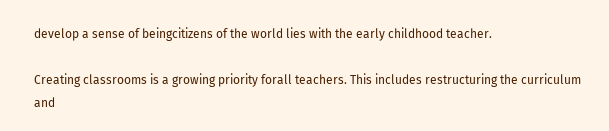develop a sense of beingcitizens of the world lies with the early childhood teacher.

Creating classrooms is a growing priority forall teachers. This includes restructuring the curriculum and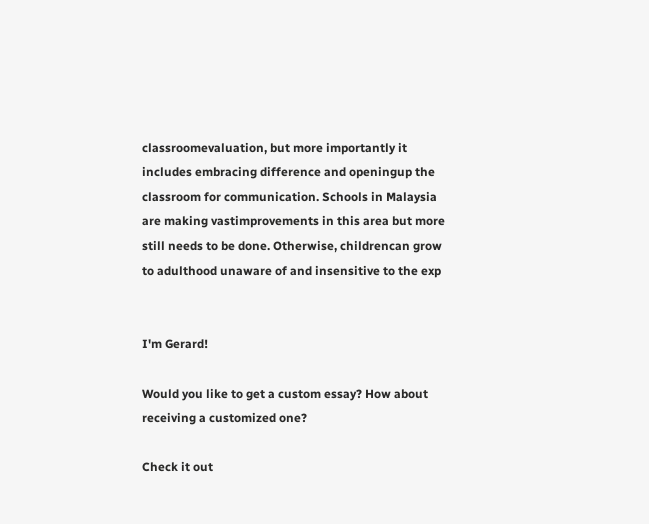classroomevaluation, but more importantly it includes embracing difference and openingup the classroom for communication. Schools in Malaysia are making vastimprovements in this area but more still needs to be done. Otherwise, childrencan grow to adulthood unaware of and insensitive to the exp


I'm Gerard!

Would you like to get a custom essay? How about receiving a customized one?

Check it out